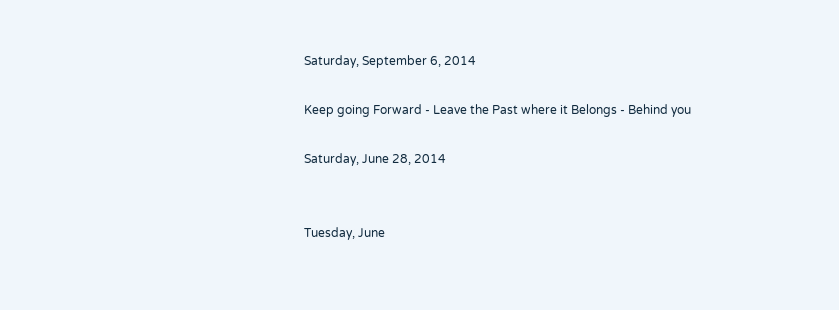Saturday, September 6, 2014

Keep going Forward - Leave the Past where it Belongs - Behind you

Saturday, June 28, 2014


Tuesday, June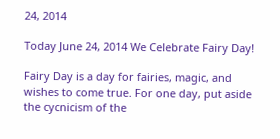24, 2014

Today June 24, 2014 We Celebrate Fairy Day!

Fairy Day is a day for fairies, magic, and wishes to come true. For one day, put aside the cycnicism of the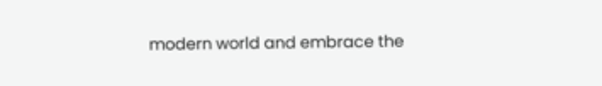modern world and embrace the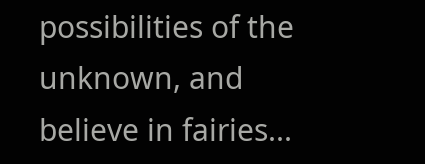possibilities of the unknown, and believe in fairies...